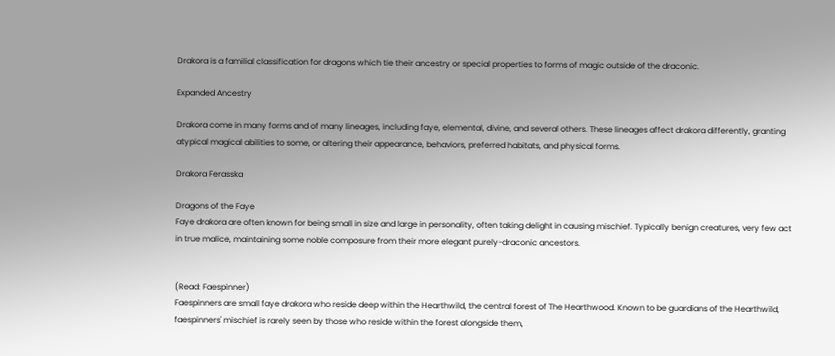Drakora is a familial classification for dragons which tie their ancestry or special properties to forms of magic outside of the draconic.

Expanded Ancestry

Drakora come in many forms and of many lineages, including faye, elemental, divine, and several others. These lineages affect drakora differently, granting atypical magical abilities to some, or altering their appearance, behaviors, preferred habitats, and physical forms.

Drakora Ferasska

Dragons of the Faye
Faye drakora are often known for being small in size and large in personality, often taking delight in causing mischief. Typically benign creatures, very few act in true malice, maintaining some noble composure from their more elegant purely-draconic ancestors.


(Read: Faespinner)
Faespinners are small faye drakora who reside deep within the Hearthwild, the central forest of The Hearthwood. Known to be guardians of the Hearthwild, faespinners' mischief is rarely seen by those who reside within the forest alongside them,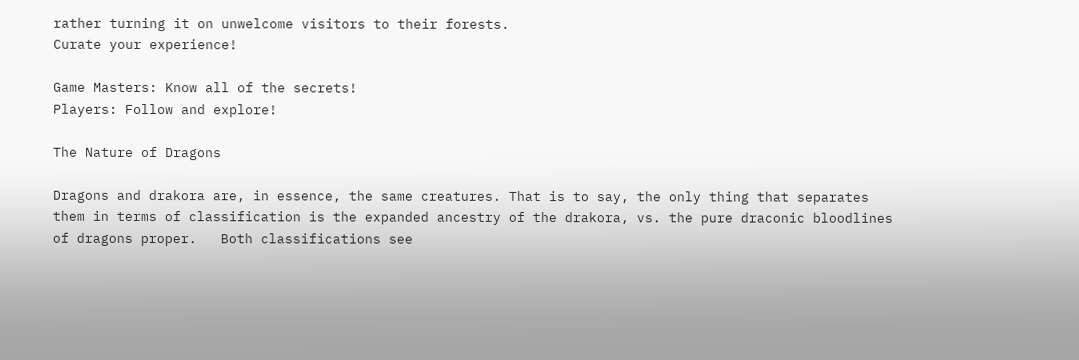rather turning it on unwelcome visitors to their forests.
Curate your experience!

Game Masters: Know all of the secrets!
Players: Follow and explore!

The Nature of Dragons

Dragons and drakora are, in essence, the same creatures. That is to say, the only thing that separates them in terms of classification is the expanded ancestry of the drakora, vs. the pure draconic bloodlines of dragons proper.   Both classifications see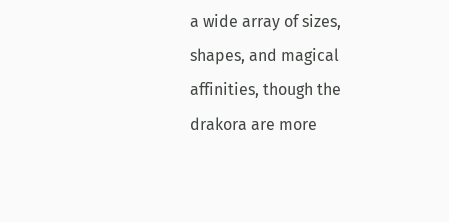a wide array of sizes, shapes, and magical affinities, though the drakora are more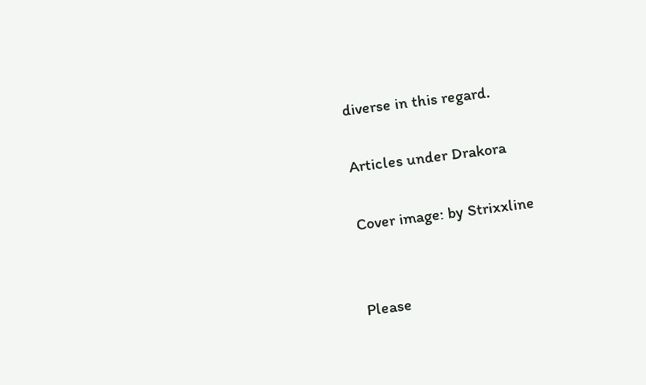diverse in this regard.

Articles under Drakora

Cover image: by Strixxline


Please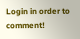Login in order to comment!